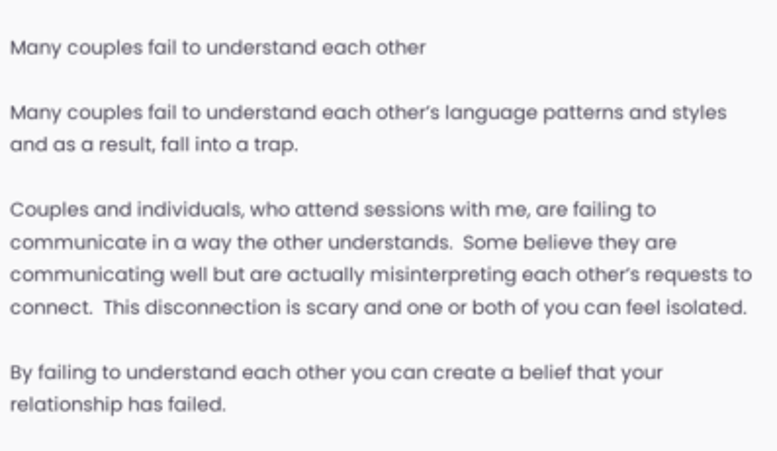Many couples fail to understand each other

Many couples fail to understand each other’s language patterns and styles and as a result, fall into a trap.

Couples and individuals, who attend sessions with me, are failing to communicate in a way the other understands.  Some believe they are communicating well but are actually misinterpreting each other’s requests to connect.  This disconnection is scary and one or both of you can feel isolated.

By failing to understand each other you can create a belief that your relationship has failed.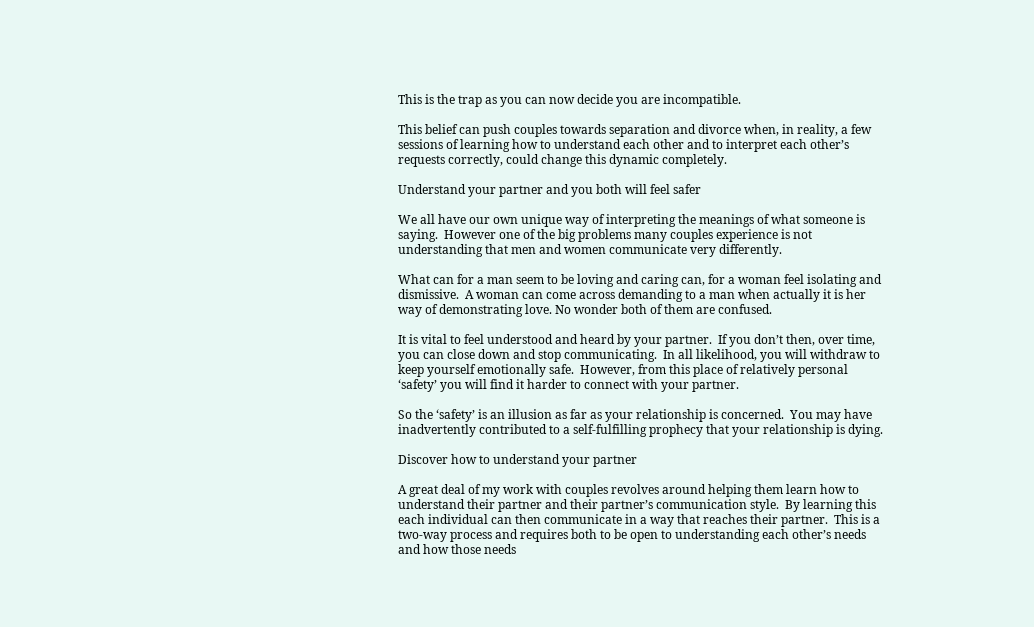This is the trap as you can now decide you are incompatible.

This belief can push couples towards separation and divorce when, in reality, a few sessions of learning how to understand each other and to interpret each other’s requests correctly, could change this dynamic completely.

Understand your partner and you both will feel safer

We all have our own unique way of interpreting the meanings of what someone is saying.  However one of the big problems many couples experience is not understanding that men and women communicate very differently.

What can for a man seem to be loving and caring can, for a woman feel isolating and dismissive.  A woman can come across demanding to a man when actually it is her way of demonstrating love. No wonder both of them are confused.

It is vital to feel understood and heard by your partner.  If you don’t then, over time, you can close down and stop communicating.  In all likelihood, you will withdraw to keep yourself emotionally safe.  However, from this place of relatively personal ‘safety’ you will find it harder to connect with your partner.

So the ‘safety’ is an illusion as far as your relationship is concerned.  You may have inadvertently contributed to a self-fulfilling prophecy that your relationship is dying.

Discover how to understand your partner

A great deal of my work with couples revolves around helping them learn how to understand their partner and their partner’s communication style.  By learning this each individual can then communicate in a way that reaches their partner.  This is a two-way process and requires both to be open to understanding each other’s needs and how those needs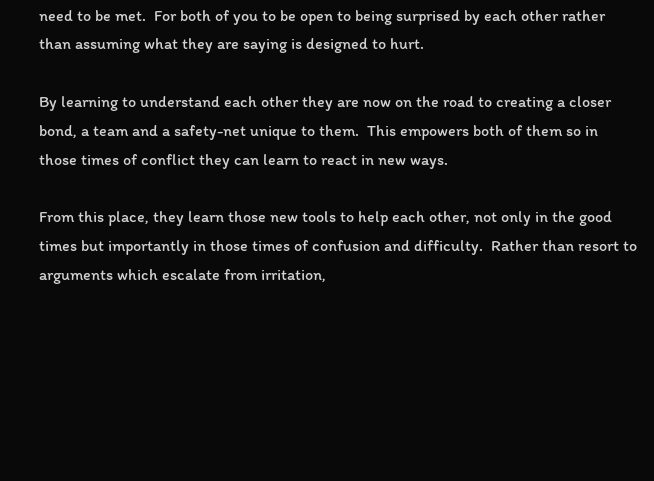need to be met.  For both of you to be open to being surprised by each other rather than assuming what they are saying is designed to hurt.

By learning to understand each other they are now on the road to creating a closer bond, a team and a safety-net unique to them.  This empowers both of them so in those times of conflict they can learn to react in new ways.

From this place, they learn those new tools to help each other, not only in the good times but importantly in those times of confusion and difficulty.  Rather than resort to arguments which escalate from irritation,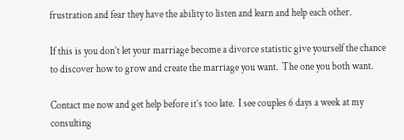frustration and fear they have the ability to listen and learn and help each other.

If this is you don’t let your marriage become a divorce statistic give yourself the chance to discover how to grow and create the marriage you want.  The one you both want.

Contact me now and get help before it’s too late.  I see couples 6 days a week at my consulting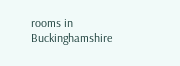rooms in Buckinghamshire